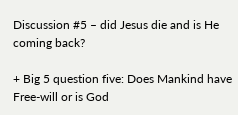Discussion #5 – did Jesus die and is He coming back?

+ Big 5 question five: Does Mankind have Free-will or is God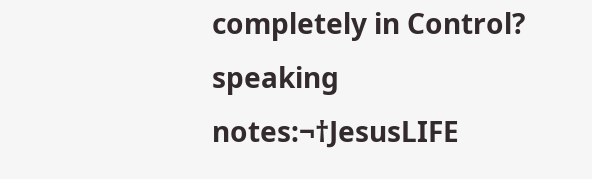completely in Control?   speaking notes:¬†JesusLIFE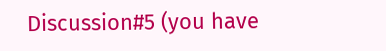Discussion#5 (you have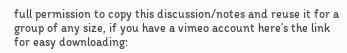full permission to copy this discussion/notes and reuse it for a group of any size, if you have a vimeo account here’s the link for easy downloading: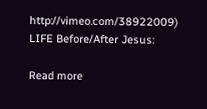http://vimeo.com/38922009)   LIFE Before/After Jesus:

Read more